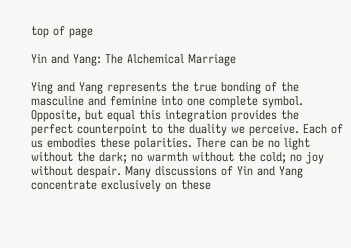top of page

Yin and Yang: The Alchemical Marriage

Ying and Yang represents the true bonding of the masculine and feminine into one complete symbol. Opposite, but equal this integration provides the perfect counterpoint to the duality we perceive. Each of us embodies these polarities. There can be no light without the dark; no warmth without the cold; no joy without despair. Many discussions of Yin and Yang concentrate exclusively on these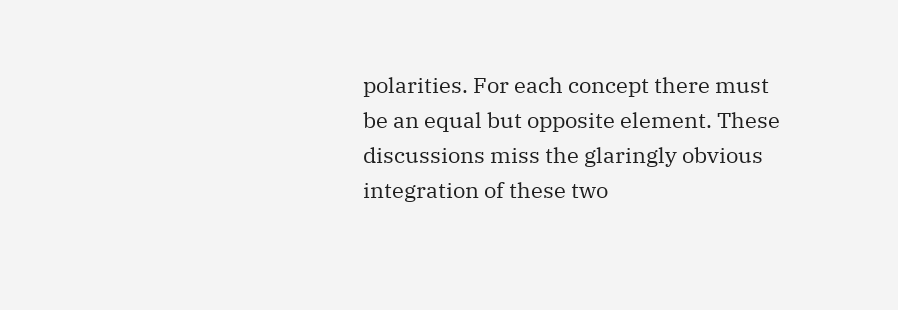polarities. For each concept there must be an equal but opposite element. These discussions miss the glaringly obvious integration of these two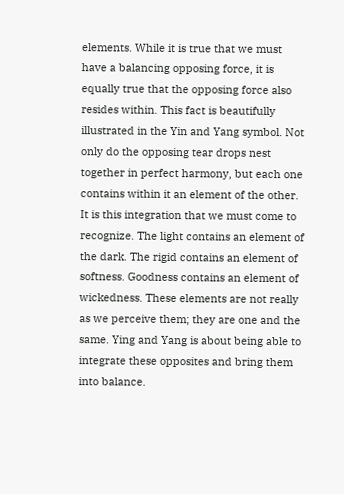elements. While it is true that we must have a balancing opposing force, it is equally true that the opposing force also resides within. This fact is beautifully illustrated in the Yin and Yang symbol. Not only do the opposing tear drops nest together in perfect harmony, but each one contains within it an element of the other. It is this integration that we must come to recognize. The light contains an element of the dark. The rigid contains an element of softness. Goodness contains an element of wickedness. These elements are not really as we perceive them; they are one and the same. Ying and Yang is about being able to integrate these opposites and bring them into balance.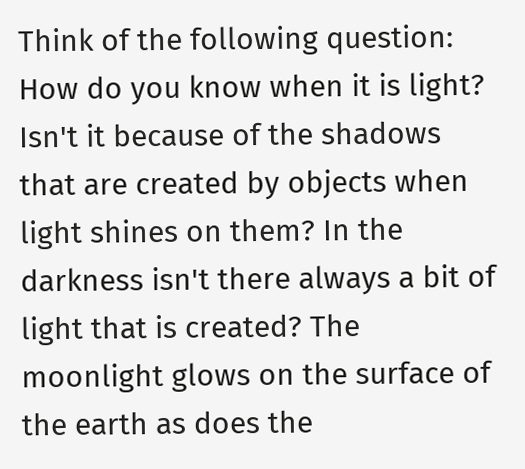Think of the following question: How do you know when it is light? Isn't it because of the shadows that are created by objects when light shines on them? In the darkness isn't there always a bit of light that is created? The moonlight glows on the surface of the earth as does the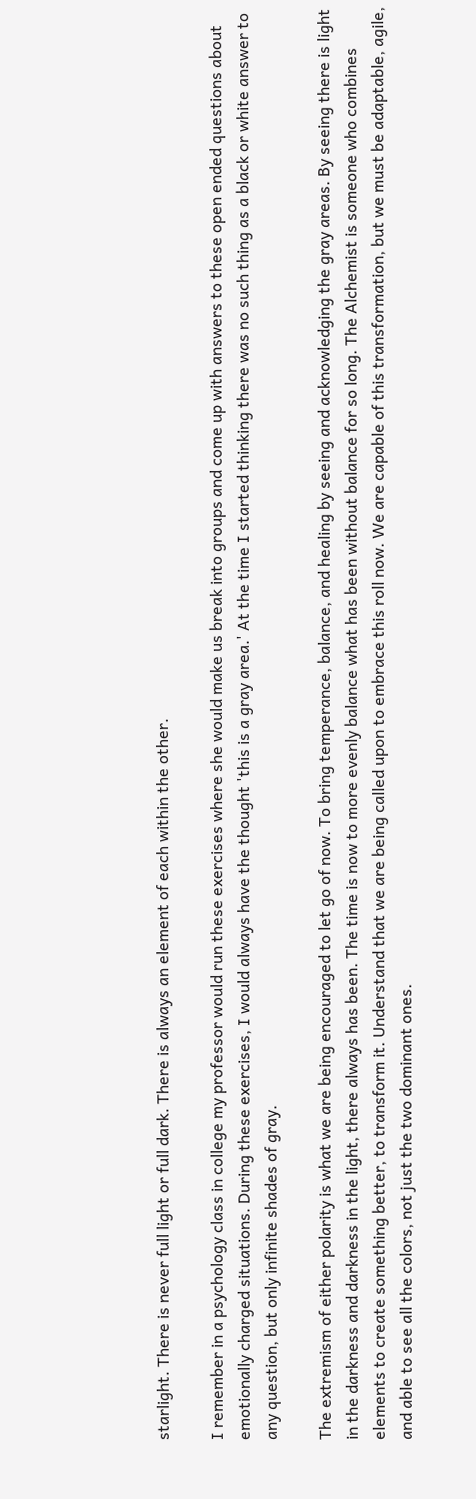starlight. There is never full light or full dark. There is always an element of each within the other.

I remember in a psychology class in college my professor would run these exercises where she would make us break into groups and come up with answers to these open ended questions about emotionally charged situations. During these exercises, I would always have the thought 'this is a gray area.' At the time I started thinking there was no such thing as a black or white answer to any question, but only infinite shades of gray.

The extremism of either polarity is what we are being encouraged to let go of now. To bring temperance, balance, and healing by seeing and acknowledging the gray areas. By seeing there is light in the darkness and darkness in the light, there always has been. The time is now to more evenly balance what has been without balance for so long. The Alchemist is someone who combines elements to create something better, to transform it. Understand that we are being called upon to embrace this roll now. We are capable of this transformation, but we must be adaptable, agile, and able to see all the colors, not just the two dominant ones.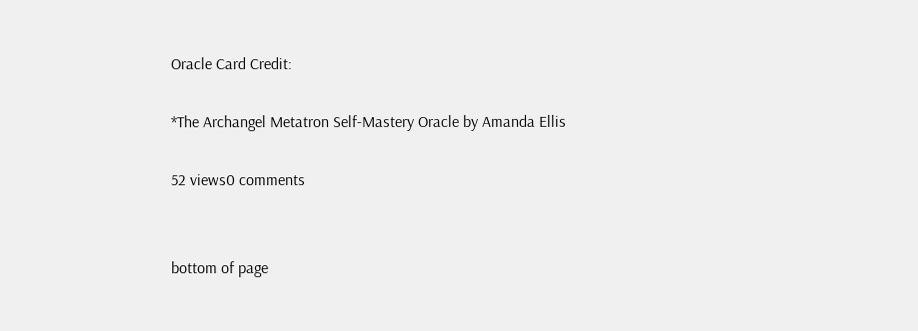Oracle Card Credit:

*The Archangel Metatron Self-Mastery Oracle by Amanda Ellis

52 views0 comments


bottom of page